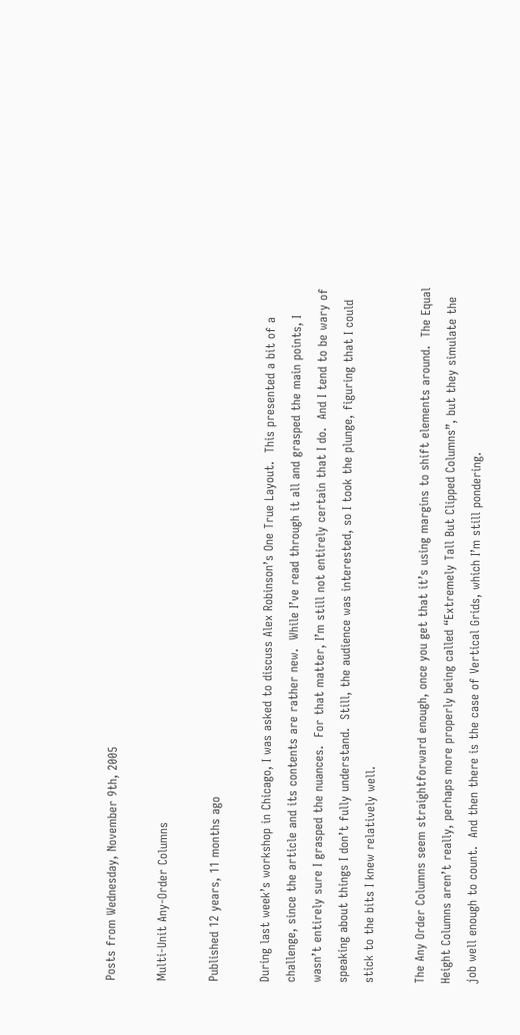Posts from Wednesday, November 9th, 2005

Multi-Unit Any-Order Columns

Published 12 years, 11 months ago

During last week’s workshop in Chicago, I was asked to discuss Alex Robinson’s One True Layout.  This presented a bit of a challenge, since the article and its contents are rather new.  While I’ve read through it all and grasped the main points, I wasn’t entirely sure I grasped the nuances.  For that matter, I’m still not entirely certain that I do.  And I tend to be wary of speaking about things I don’t fully understand.  Still, the audience was interested, so I took the plunge, figuring that I could stick to the bits I knew relatively well.

The Any Order Columns seem straightforward enough, once you get that it’s using margins to shift elements around.  The Equal Height Columns aren’t really, perhaps more properly being called “Extremely Tall But Clipped Columns”, but they simulate the job well enough to count.  And then there is the case of Vertical Grids, which I’m still pondering.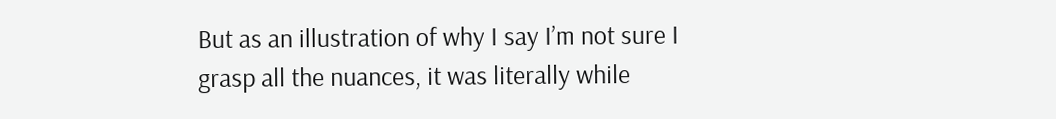But as an illustration of why I say I’m not sure I grasp all the nuances, it was literally while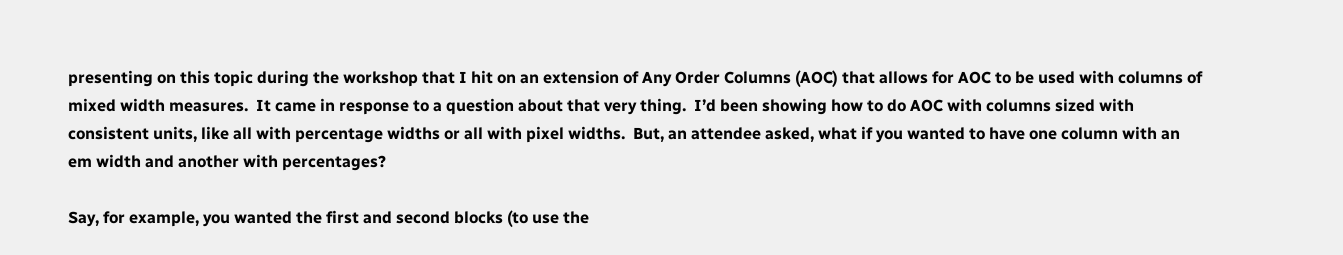presenting on this topic during the workshop that I hit on an extension of Any Order Columns (AOC) that allows for AOC to be used with columns of mixed width measures.  It came in response to a question about that very thing.  I’d been showing how to do AOC with columns sized with consistent units, like all with percentage widths or all with pixel widths.  But, an attendee asked, what if you wanted to have one column with an em width and another with percentages?

Say, for example, you wanted the first and second blocks (to use the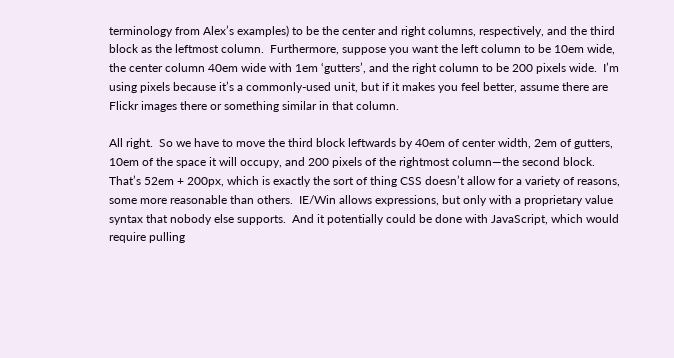terminology from Alex’s examples) to be the center and right columns, respectively, and the third block as the leftmost column.  Furthermore, suppose you want the left column to be 10em wide, the center column 40em wide with 1em ‘gutters’, and the right column to be 200 pixels wide.  I’m using pixels because it’s a commonly-used unit, but if it makes you feel better, assume there are Flickr images there or something similar in that column.

All right.  So we have to move the third block leftwards by 40em of center width, 2em of gutters, 10em of the space it will occupy, and 200 pixels of the rightmost column—the second block.  That’s 52em + 200px, which is exactly the sort of thing CSS doesn’t allow for a variety of reasons, some more reasonable than others.  IE/Win allows expressions, but only with a proprietary value syntax that nobody else supports.  And it potentially could be done with JavaScript, which would require pulling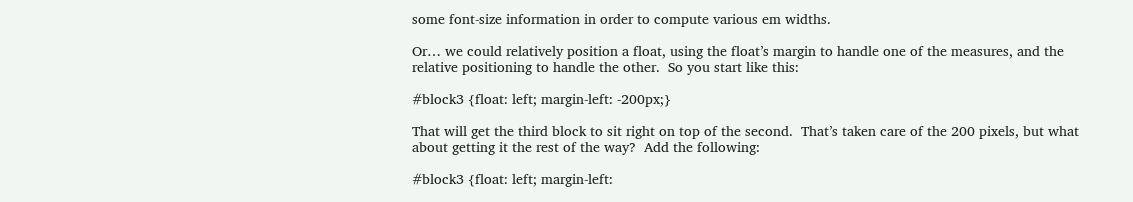some font-size information in order to compute various em widths.

Or… we could relatively position a float, using the float’s margin to handle one of the measures, and the relative positioning to handle the other.  So you start like this:

#block3 {float: left; margin-left: -200px;}

That will get the third block to sit right on top of the second.  That’s taken care of the 200 pixels, but what about getting it the rest of the way?  Add the following:

#block3 {float: left; margin-left: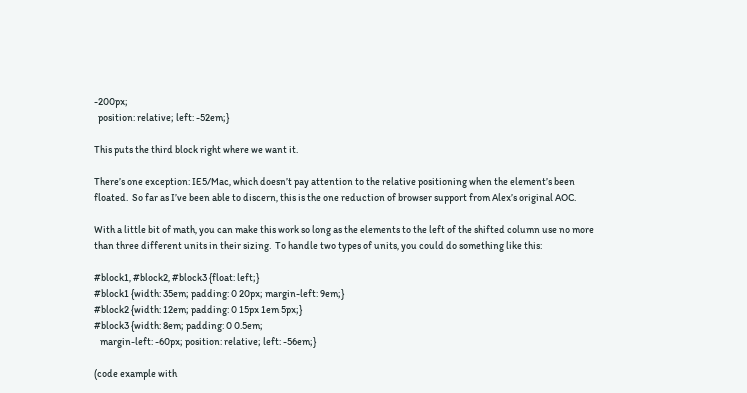-200px;
  position: relative; left: -52em;}

This puts the third block right where we want it.

There’s one exception: IE5/Mac, which doesn’t pay attention to the relative positioning when the element’s been floated.  So far as I’ve been able to discern, this is the one reduction of browser support from Alex’s original AOC.

With a little bit of math, you can make this work so long as the elements to the left of the shifted column use no more than three different units in their sizing.  To handle two types of units, you could do something like this:

#block1, #block2, #block3 {float: left;}
#block1 {width: 35em; padding: 0 20px; margin-left: 9em;}
#block2 {width: 12em; padding: 0 15px 1em 5px;}
#block3 {width: 8em; padding: 0 0.5em;
   margin-left: -60px; position: relative; left: -56em;}

(code example with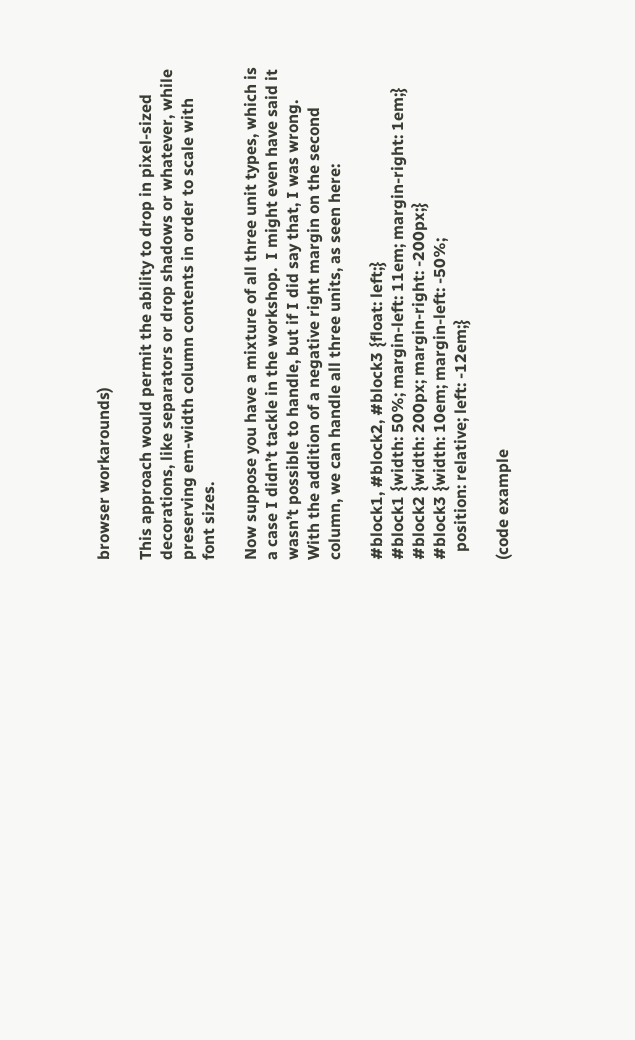browser workarounds)

This approach would permit the ability to drop in pixel-sized decorations, like separators or drop shadows or whatever, while preserving em-width column contents in order to scale with font sizes.

Now suppose you have a mixture of all three unit types, which is a case I didn’t tackle in the workshop.  I might even have said it wasn’t possible to handle, but if I did say that, I was wrong.  With the addition of a negative right margin on the second column, we can handle all three units, as seen here:

#block1, #block2, #block3 {float: left;}
#block1 {width: 50%; margin-left: 11em; margin-right: 1em;}
#block2 {width: 200px; margin-right: -200px;}
#block3 {width: 10em; margin-left: -50%;
  position: relative; left: -12em;}

(code example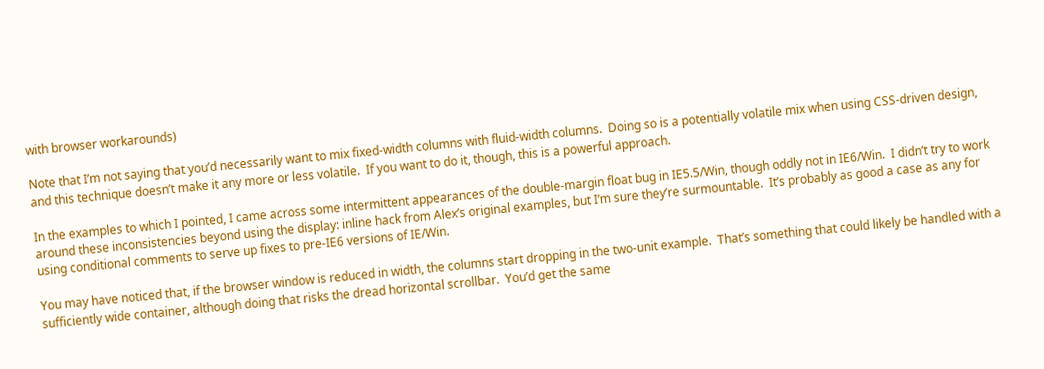with browser workarounds)

Note that I’m not saying that you’d necessarily want to mix fixed-width columns with fluid-width columns.  Doing so is a potentially volatile mix when using CSS-driven design, and this technique doesn’t make it any more or less volatile.  If you want to do it, though, this is a powerful approach.

In the examples to which I pointed, I came across some intermittent appearances of the double-margin float bug in IE5.5/Win, though oddly not in IE6/Win.  I didn’t try to work around these inconsistencies beyond using the display: inline hack from Alex’s original examples, but I’m sure they’re surmountable.  It’s probably as good a case as any for using conditional comments to serve up fixes to pre-IE6 versions of IE/Win.

You may have noticed that, if the browser window is reduced in width, the columns start dropping in the two-unit example.  That’s something that could likely be handled with a sufficiently wide container, although doing that risks the dread horizontal scrollbar.  You’d get the same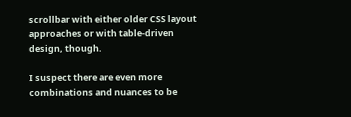scrollbar with either older CSS layout approaches or with table-driven design, though.

I suspect there are even more combinations and nuances to be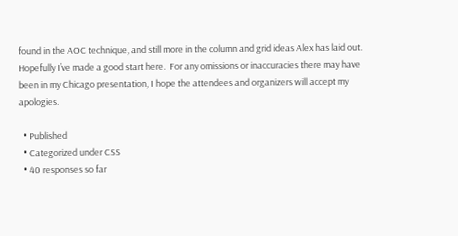found in the AOC technique, and still more in the column and grid ideas Alex has laid out.  Hopefully I’ve made a good start here.  For any omissions or inaccuracies there may have been in my Chicago presentation, I hope the attendees and organizers will accept my apologies.

  • Published
  • Categorized under CSS
  • 40 responses so far